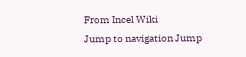From Incel Wiki
Jump to navigation Jump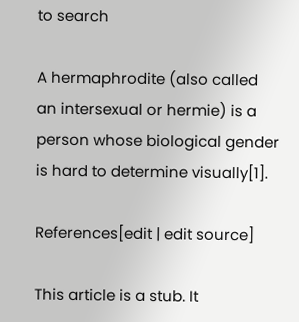to search

A hermaphrodite (also called an intersexual or hermie) is a person whose biological gender is hard to determine visually[1].

References[edit | edit source]

This article is a stub. It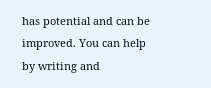has potential and can be improved. You can help by writing and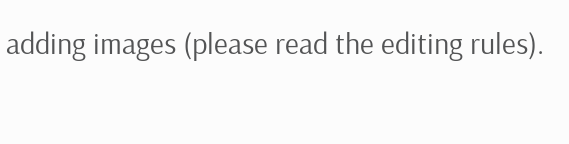adding images (please read the editing rules).